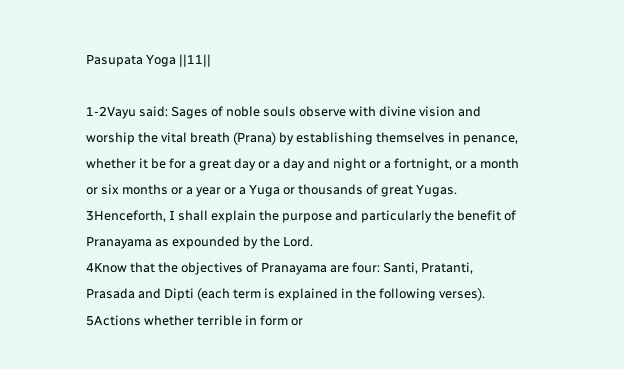Pasupata Yoga ||11||

1-2Vayu said: Sages of noble souls observe with divine vision and worship the vital breath (Prana) by establishing themselves in penance, whether it be for a great day or a day and night or a fortnight, or a month or six months or a year or a Yuga or thousands of great Yugas.
3Henceforth, I shall explain the purpose and particularly the benefit of Pranayama as expounded by the Lord.
4Know that the objectives of Pranayama are four: Santi, Pratanti, Prasada and Dipti (each term is explained in the following verses).
5Actions whether terrible in form or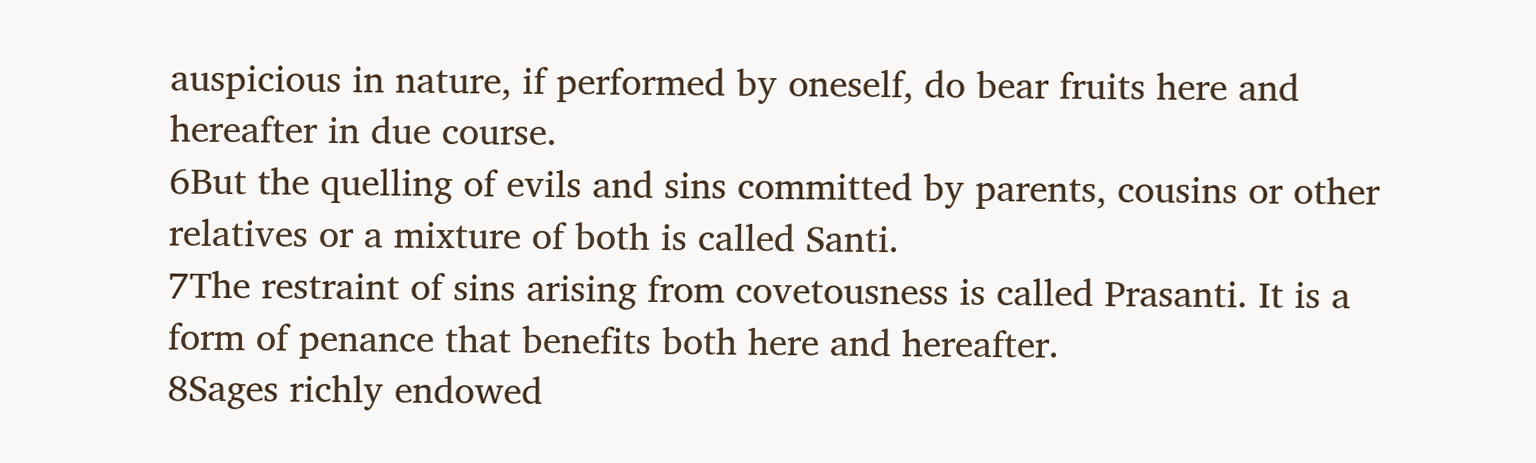auspicious in nature, if performed by oneself, do bear fruits here and hereafter in due course.
6But the quelling of evils and sins committed by parents, cousins or other relatives or a mixture of both is called Santi.
7The restraint of sins arising from covetousness is called Prasanti. It is a form of penance that benefits both here and hereafter.
8Sages richly endowed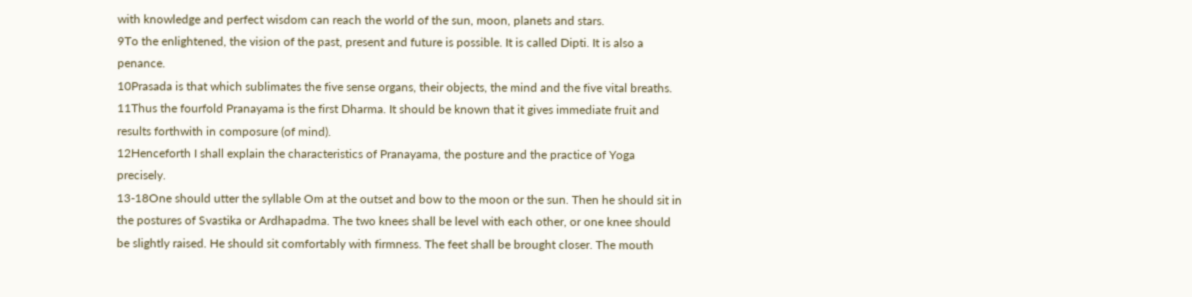with knowledge and perfect wisdom can reach the world of the sun, moon, planets and stars.
9To the enlightened, the vision of the past, present and future is possible. It is called Dipti. It is also a penance.
10Prasada is that which sublimates the five sense organs, their objects, the mind and the five vital breaths.
11Thus the fourfold Pranayama is the first Dharma. It should be known that it gives immediate fruit and results forthwith in composure (of mind).
12Henceforth I shall explain the characteristics of Pranayama, the posture and the practice of Yoga precisely.
13-18One should utter the syllable Om at the outset and bow to the moon or the sun. Then he should sit in the postures of Svastika or Ardhapadma. The two knees shall be level with each other, or one knee should be slightly raised. He should sit comfortably with firmness. The feet shall be brought closer. The mouth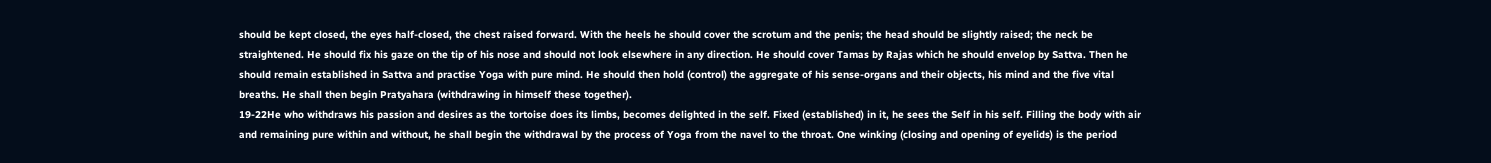should be kept closed, the eyes half-closed, the chest raised forward. With the heels he should cover the scrotum and the penis; the head should be slightly raised; the neck be straightened. He should fix his gaze on the tip of his nose and should not look elsewhere in any direction. He should cover Tamas by Rajas which he should envelop by Sattva. Then he should remain established in Sattva and practise Yoga with pure mind. He should then hold (control) the aggregate of his sense-organs and their objects, his mind and the five vital breaths. He shall then begin Pratyahara (withdrawing in himself these together).
19-22He who withdraws his passion and desires as the tortoise does its limbs, becomes delighted in the self. Fixed (established) in it, he sees the Self in his self. Filling the body with air and remaining pure within and without, he shall begin the withdrawal by the process of Yoga from the navel to the throat. One winking (closing and opening of eyelids) is the period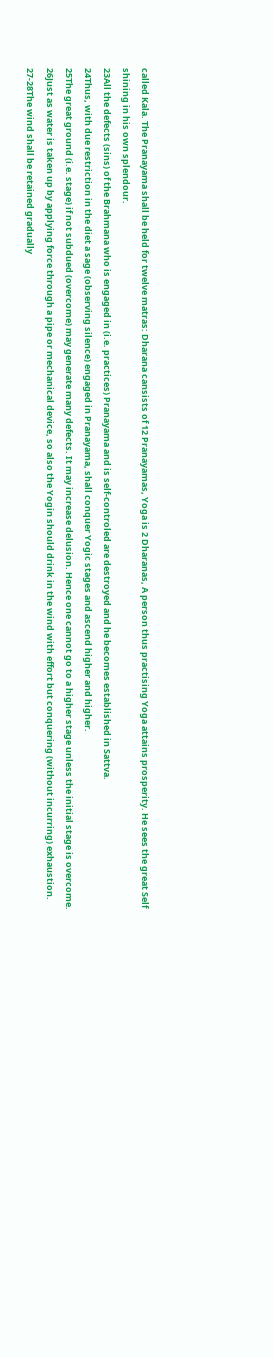called Kala. The Pranayama shall be held for twelve matras: Dharana cansists of 12 Pranayamas, Yoga is 2 Dharanas, A person thus practising Yoga attains prosperity. He sees the great Self shining in his own splendour.
23All the defects (sins) of the Brahmana who is engaged in (i.e. practices) Pranayama and is self-controled are destroyed and he becomes established in Sattva.
24Thus, with due restriction in the diet a sage (observing silence) engaged in Pranayama, shall conquer Yogic stages and ascend higher and higher.
25The great ground (i.e. stage) if not subdued (overcome) may generate many defects. It may increase delusion. Hence one cannot go to a higher stage unless the initial stage is overcome.
26Just as water is taken up by applying force through a pipe or mechanical device, so also the Yogin should drink in the wind with effort but conquering (without incurring) exhaustion.
27-28The wind shall be retained gradually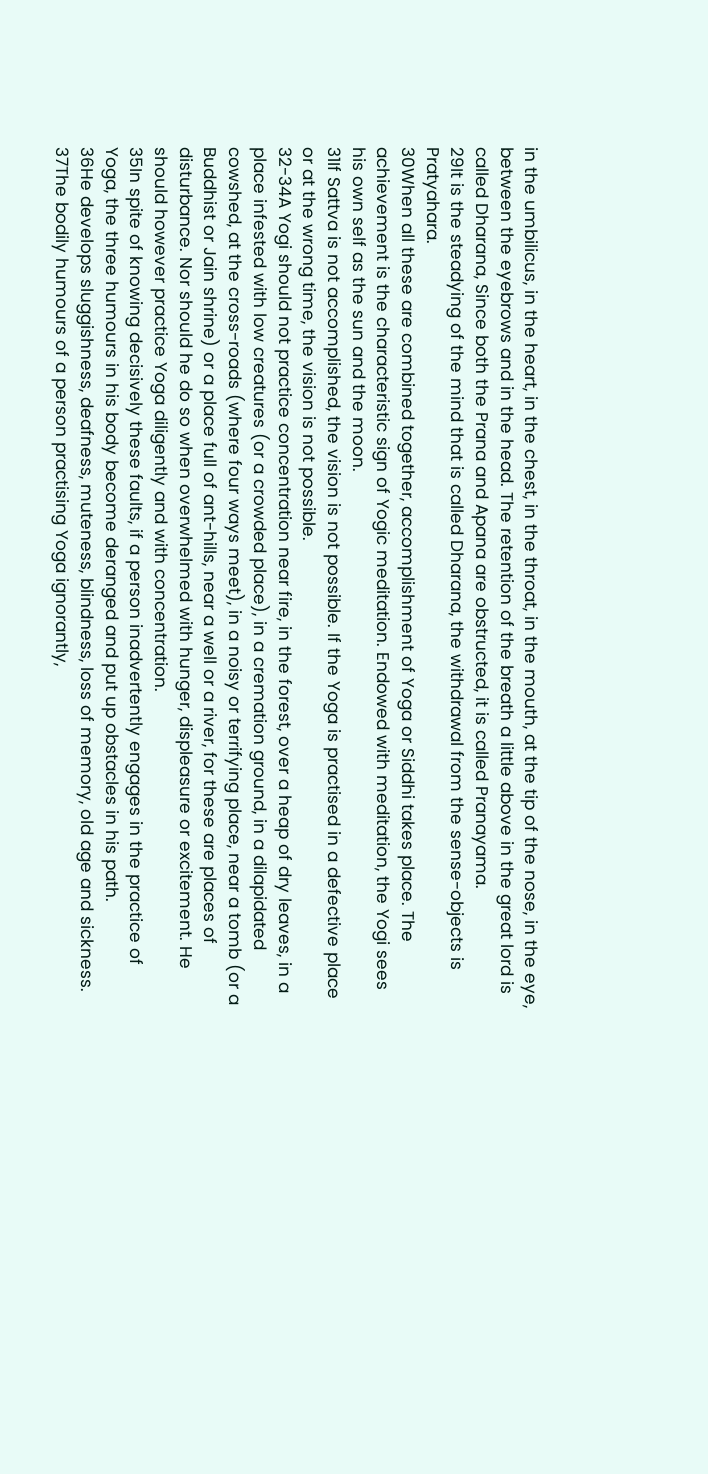in the umbilicus, in the heart, in the chest, in the throat, in the mouth, at the tip of the nose, in the eye, between the eyebrows and in the head. The retention of the breath a little above in the great lord is called Dharana, Since both the Prana and Apana are obstructed, it is called Pranayama.
29It is the steadying of the mind that is called Dharana, the withdrawal from the sense-objects is Pratyahara.
30When all these are combined together, accomplishment of Yoga or Siddhi takes place. The achievement is the characteristic sign of Yogic meditation. Endowed with meditation, the Yogi sees his own self as the sun and the moon.
31If Sattva is not accomplished, the vision is not possible. If the Yoga is practised in a defective place or at the wrong time, the vision is not possible.
32-34A Yogi should not practice concentration near fire, in the forest, over a heap of dry leaves, in a place infested with low creatures (or a crowded place), in a cremation ground, in a dilapidated cowshed, at the cross-roads (where four ways meet), in a noisy or terrifying place, near a tomb (or a Buddhist or Jain shrine) or a place full of ant-hills, near a well or a river, for these are places of disturbance. Nor should he do so when overwhelmed with hunger, displeasure or excitement. He should however practice Yoga diligently and with concentration.
35In spite of knowing decisively these faults, if a person inadvertently engages in the practice of Yoga, the three humours in his body become deranged and put up obstacles in his path.
36He develops sluggishness, deafness, muteness, blindness, loss of memory, old age and sickness.
37The bodily humours of a person practising Yoga ignorantly,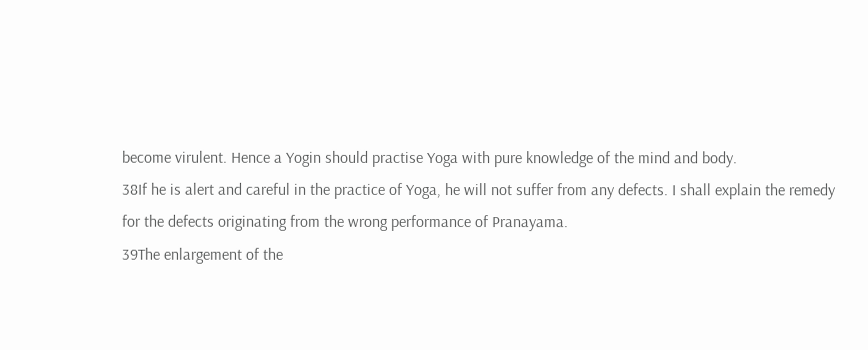become virulent. Hence a Yogin should practise Yoga with pure knowledge of the mind and body.
38If he is alert and careful in the practice of Yoga, he will not suffer from any defects. I shall explain the remedy for the defects originating from the wrong performance of Pranayama.
39The enlargement of the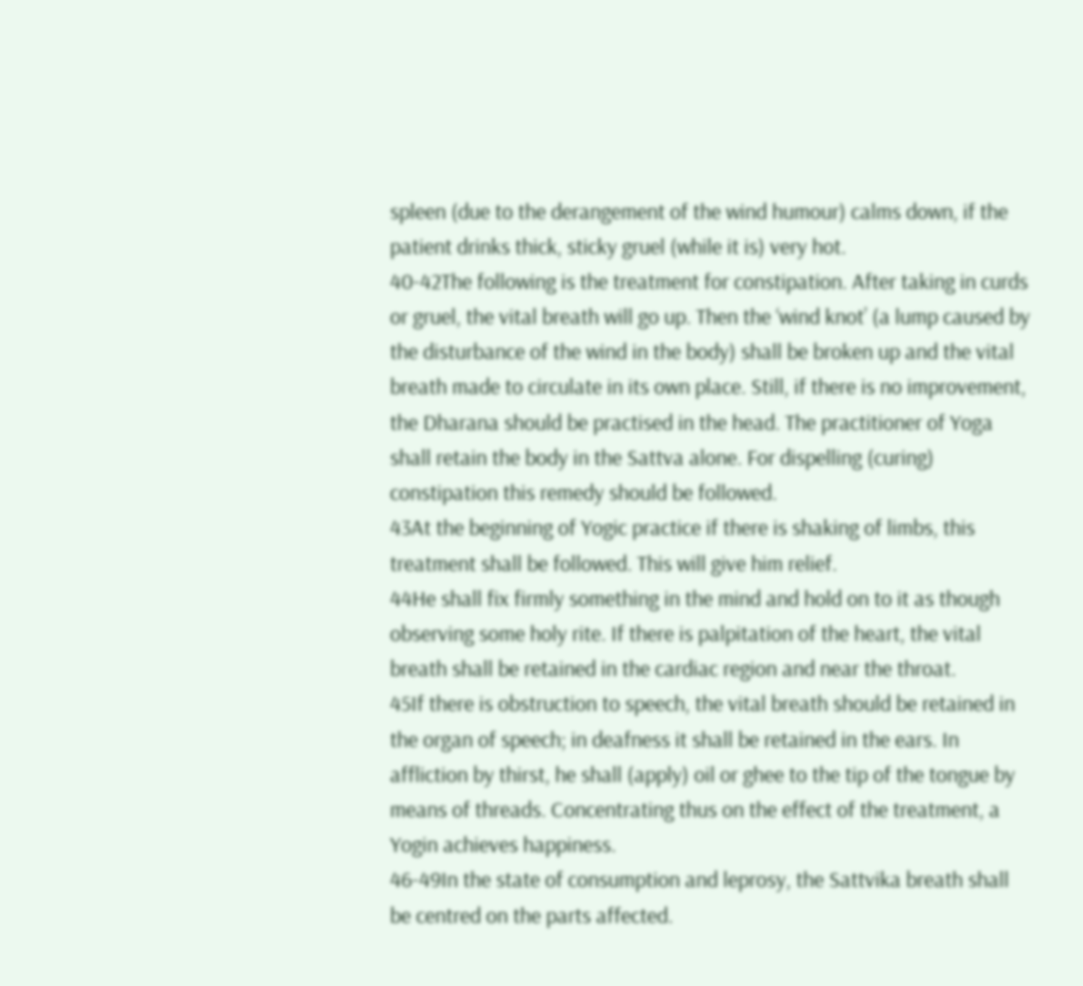spleen (due to the derangement of the wind humour) calms down, if the patient drinks thick, sticky gruel (while it is) very hot.
40-42The following is the treatment for constipation. After taking in curds or gruel, the vital breath will go up. Then the ‘wind knot’ (a lump caused by the disturbance of the wind in the body) shall be broken up and the vital breath made to circulate in its own place. Still, if there is no improvement, the Dharana should be practised in the head. The practitioner of Yoga shall retain the body in the Sattva alone. For dispelling (curing) constipation this remedy should be followed.
43At the beginning of Yogic practice if there is shaking of limbs, this treatment shall be followed. This will give him relief.
44He shall fix firmly something in the mind and hold on to it as though observing some holy rite. If there is palpitation of the heart, the vital breath shall be retained in the cardiac region and near the throat.
45If there is obstruction to speech, the vital breath should be retained in the organ of speech; in deafness it shall be retained in the ears. In affliction by thirst, he shall (apply) oil or ghee to the tip of the tongue by means of threads. Concentrating thus on the effect of the treatment, a Yogin achieves happiness.
46-49In the state of consumption and leprosy, the Sattvika breath shall be centred on the parts affected.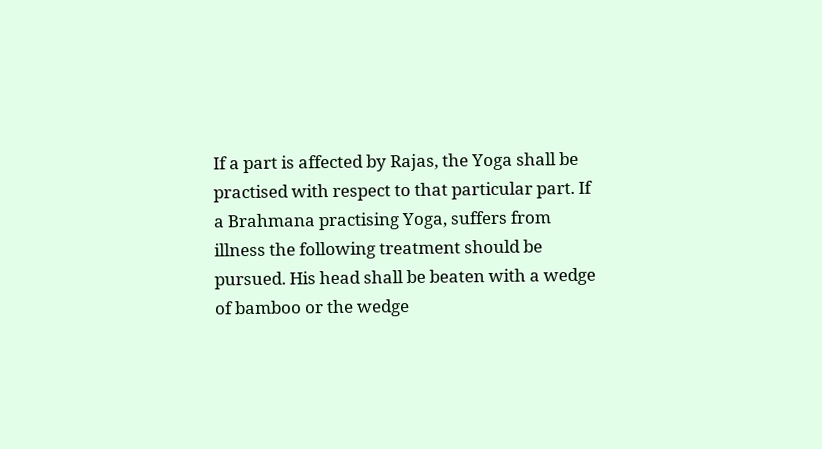If a part is affected by Rajas, the Yoga shall be practised with respect to that particular part. If a Brahmana practising Yoga, suffers from illness the following treatment should be pursued. His head shall be beaten with a wedge of bamboo or the wedge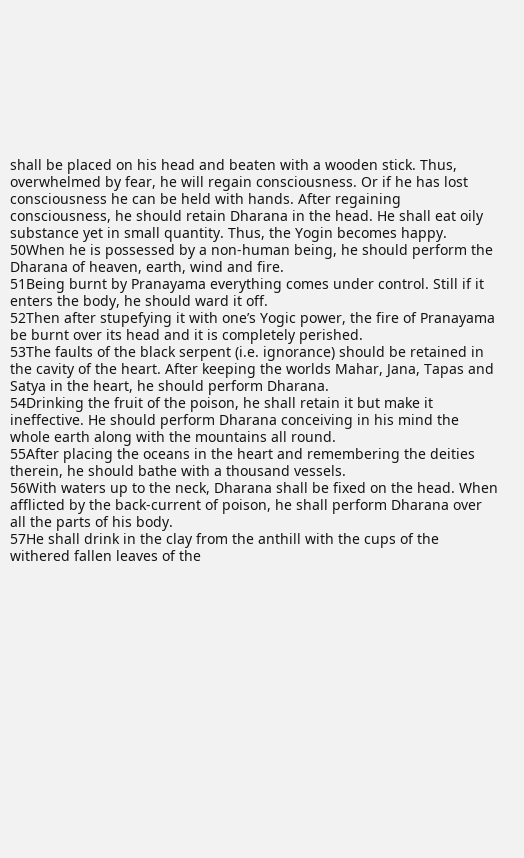shall be placed on his head and beaten with a wooden stick. Thus, overwhelmed by fear, he will regain consciousness. Or if he has lost consciousness he can be held with hands. After regaining consciousness, he should retain Dharana in the head. He shall eat oily substance yet in small quantity. Thus, the Yogin becomes happy.
50When he is possessed by a non-human being, he should perform the Dharana of heaven, earth, wind and fire.
51Being burnt by Pranayama everything comes under control. Still if it enters the body, he should ward it off.
52Then after stupefying it with one’s Yogic power, the fire of Pranayama be burnt over its head and it is completely perished.
53The faults of the black serpent (i.e. ignorance) should be retained in the cavity of the heart. After keeping the worlds Mahar, Jana, Tapas and Satya in the heart, he should perform Dharana.
54Drinking the fruit of the poison, he shall retain it but make it ineffective. He should perform Dharana conceiving in his mind the whole earth along with the mountains all round.
55After placing the oceans in the heart and remembering the deities therein, he should bathe with a thousand vessels.
56With waters up to the neck, Dharana shall be fixed on the head. When afflicted by the back-current of poison, he shall perform Dharana over all the parts of his body.
57He shall drink in the clay from the anthill with the cups of the withered fallen leaves of the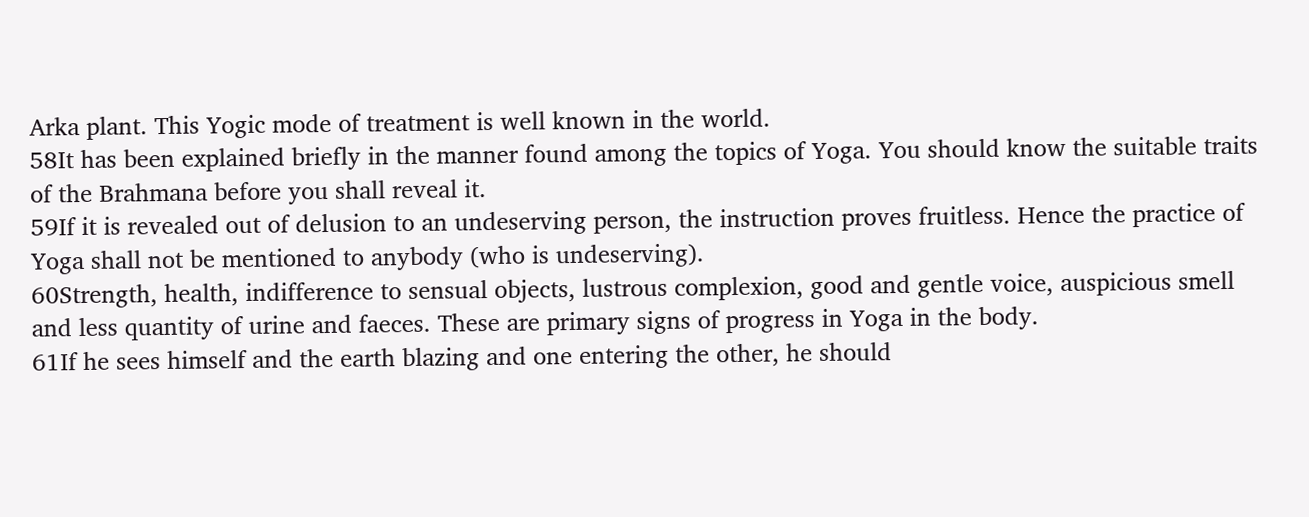Arka plant. This Yogic mode of treatment is well known in the world.
58It has been explained briefly in the manner found among the topics of Yoga. You should know the suitable traits of the Brahmana before you shall reveal it.
59If it is revealed out of delusion to an undeserving person, the instruction proves fruitless. Hence the practice of Yoga shall not be mentioned to anybody (who is undeserving).
60Strength, health, indifference to sensual objects, lustrous complexion, good and gentle voice, auspicious smell and less quantity of urine and faeces. These are primary signs of progress in Yoga in the body.
61If he sees himself and the earth blazing and one entering the other, he should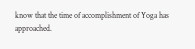know that the time of accomplishment of Yoga has approached.